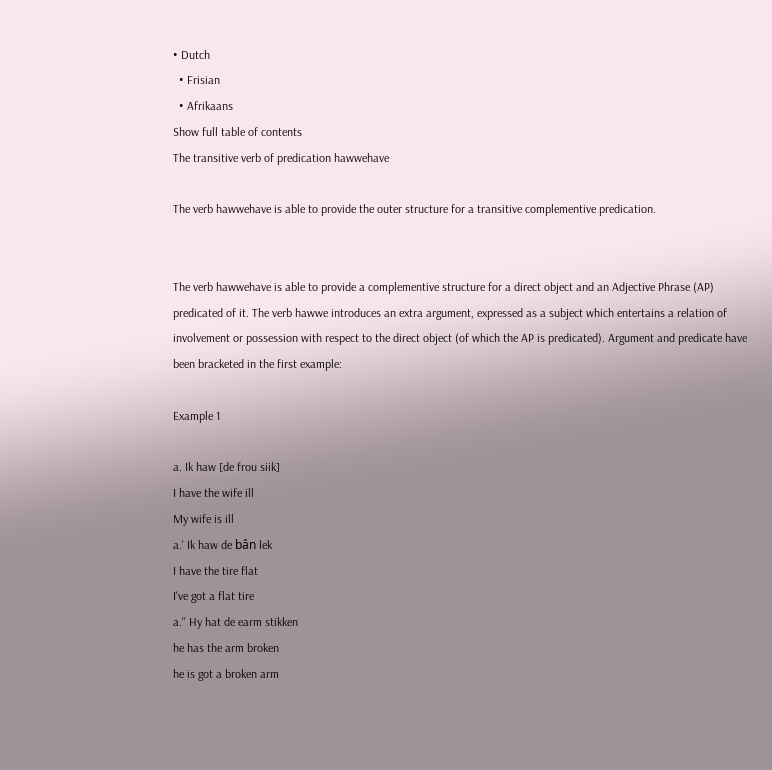• Dutch
  • Frisian
  • Afrikaans
Show full table of contents
The transitive verb of predication hawwehave

The verb hawwehave is able to provide the outer structure for a transitive complementive predication.


The verb hawwehave is able to provide a complementive structure for a direct object and an Adjective Phrase (AP) predicated of it. The verb hawwe introduces an extra argument, expressed as a subject which entertains a relation of involvement or possession with respect to the direct object (of which the AP is predicated). Argument and predicate have been bracketed in the first example:

Example 1

a. Ik haw [de frou siik]
I have the wife ill
My wife is ill
a.' Ik haw de bân lek
I have the tire flat
I've got a flat tire
a.'' Hy hat de earm stikken
he has the arm broken
he is got a broken arm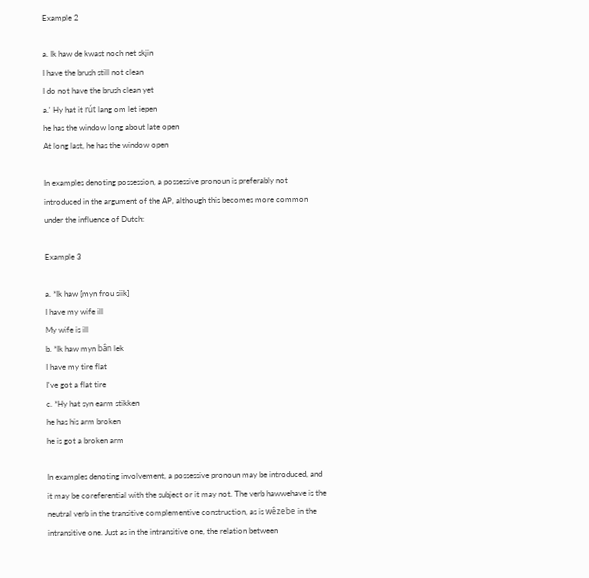Example 2

a. Ik haw de kwast noch net skjin
I have the brush still not clean
I do not have the brush clean yet
a.' Hy hat it rút lang om let iepen
he has the window long about late open
At long last, he has the window open

In examples denoting possession, a possessive pronoun is preferably not introduced in the argument of the AP, although this becomes more common under the influence of Dutch:

Example 3

a. *Ik haw [myn frou siik]
I have my wife ill
My wife is ill
b. *Ik haw myn bân lek
I have my tire flat
I've got a flat tire
c. *Hy hat syn earm stikken
he has his arm broken
he is got a broken arm

In examples denoting involvement, a possessive pronoun may be introduced, and it may be coreferential with the subject or it may not. The verb hawwehave is the neutral verb in the transitive complementive construction, as is wêzebe in the intransitive one. Just as in the intransitive one, the relation between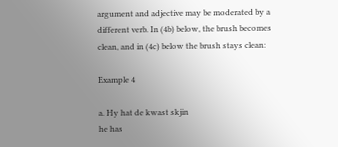argument and adjective may be moderated by a different verb. In (4b) below, the brush becomes clean, and in (4c) below the brush stays clean:

Example 4

a. Hy hat de kwast skjin
he has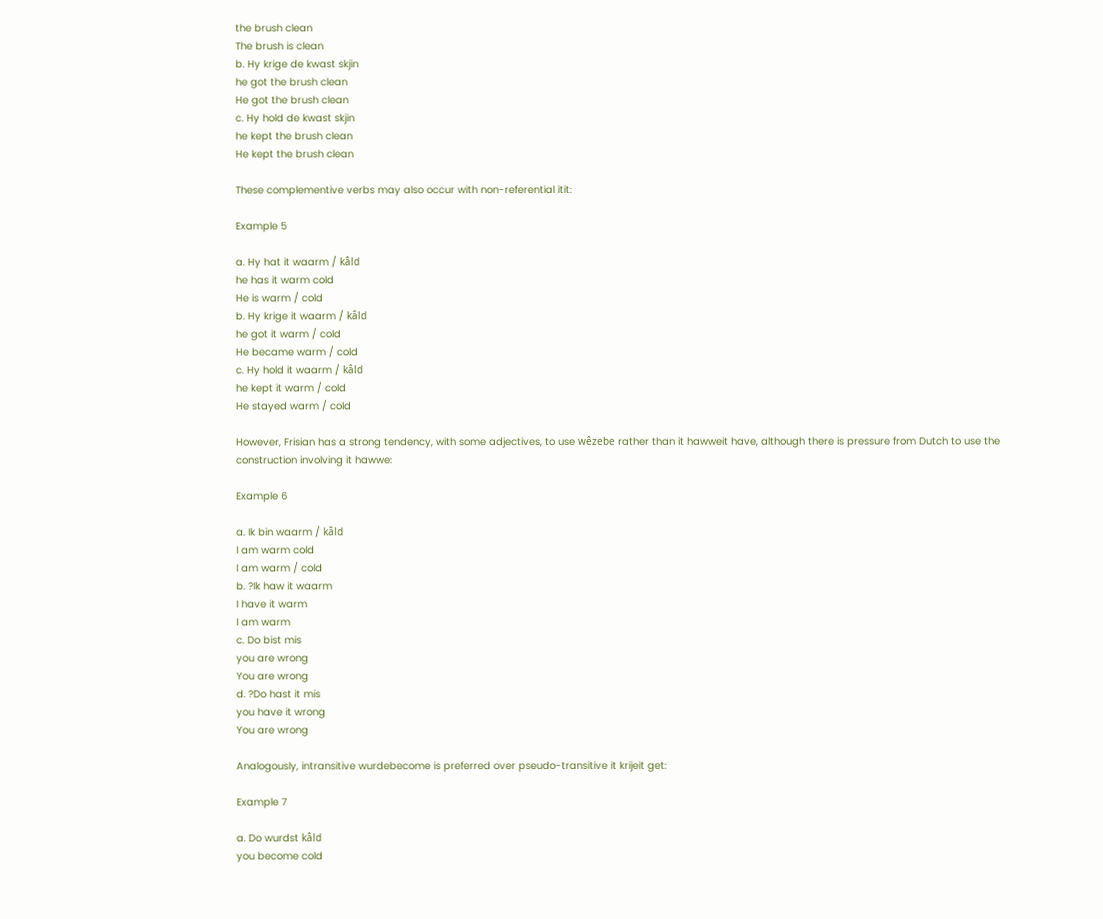the brush clean
The brush is clean
b. Hy krige de kwast skjin
he got the brush clean
He got the brush clean
c. Hy hold de kwast skjin
he kept the brush clean
He kept the brush clean

These complementive verbs may also occur with non-referential itit:

Example 5

a. Hy hat it waarm / kâld
he has it warm cold
He is warm / cold
b. Hy krige it waarm / kâld
he got it warm / cold
He became warm / cold
c. Hy hold it waarm / kâld
he kept it warm / cold
He stayed warm / cold

However, Frisian has a strong tendency, with some adjectives, to use wêzebe rather than it hawweit have, although there is pressure from Dutch to use the construction involving it hawwe:

Example 6

a. Ik bin waarm / kâld
I am warm cold
I am warm / cold
b. ?Ik haw it waarm
I have it warm
I am warm
c. Do bist mis
you are wrong
You are wrong
d. ?Do hast it mis
you have it wrong
You are wrong

Analogously, intransitive wurdebecome is preferred over pseudo-transitive it krijeit get:

Example 7

a. Do wurdst kâld
you become cold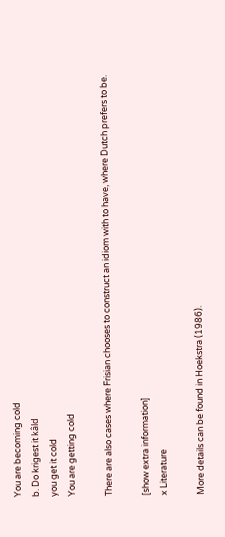You are becoming cold
b. Do krigest it kâld
you get it cold
You are getting cold

There are also cases where Frisian chooses to construct an idiom with to have, where Dutch prefers to be.

[show extra information]
x Literature

More details can be found in Hoekstra (1986).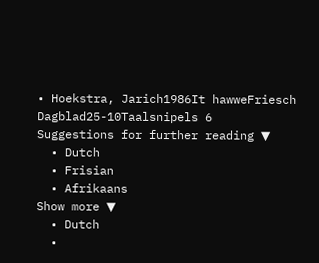• Hoekstra, Jarich1986It hawweFriesch Dagblad25-10Taalsnipels 6
Suggestions for further reading ▼
  • Dutch
  • Frisian
  • Afrikaans
Show more ▼
  • Dutch
  •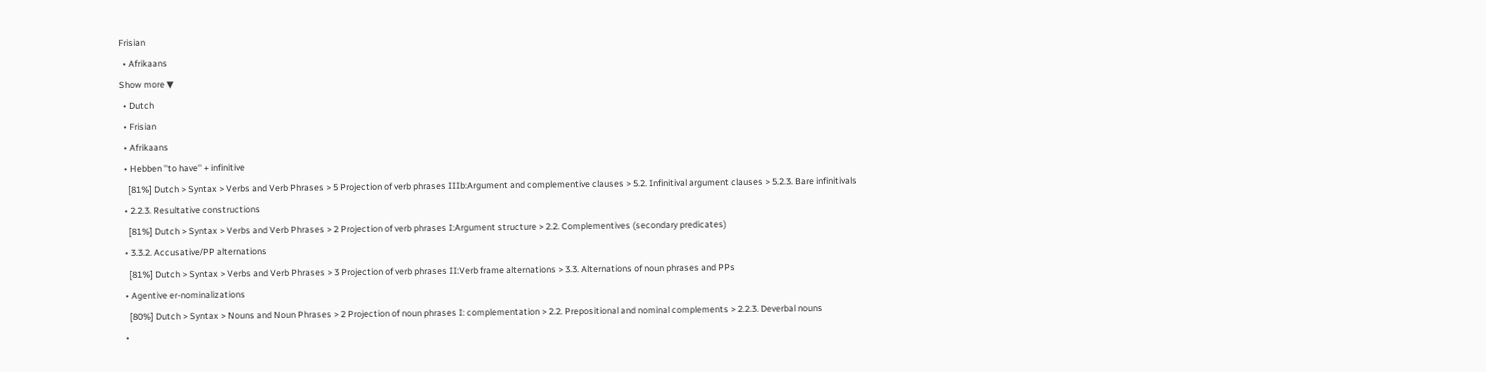Frisian
  • Afrikaans
Show more ▼
  • Dutch
  • Frisian
  • Afrikaans
  • Hebben ''to have'' + infinitive
    [81%] Dutch > Syntax > Verbs and Verb Phrases > 5 Projection of verb phrases IIIb:Argument and complementive clauses > 5.2. Infinitival argument clauses > 5.2.3. Bare infinitivals
  • 2.2.3. Resultative constructions
    [81%] Dutch > Syntax > Verbs and Verb Phrases > 2 Projection of verb phrases I:Argument structure > 2.2. Complementives (secondary predicates)
  • 3.3.2. Accusative/PP alternations
    [81%] Dutch > Syntax > Verbs and Verb Phrases > 3 Projection of verb phrases II:Verb frame alternations > 3.3. Alternations of noun phrases and PPs
  • Agentive er-nominalizations
    [80%] Dutch > Syntax > Nouns and Noun Phrases > 2 Projection of noun phrases I: complementation > 2.2. Prepositional and nominal complements > 2.2.3. Deverbal nouns
  •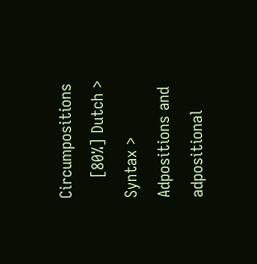Circumpositions
    [80%] Dutch > Syntax > Adpositions and adpositional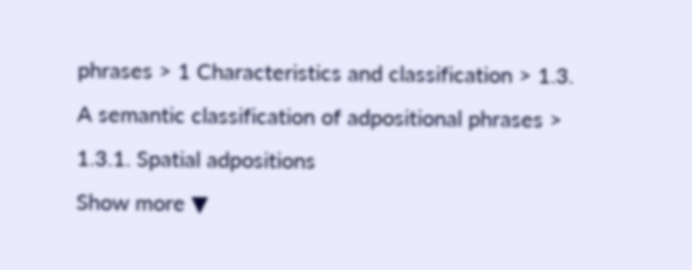phrases > 1 Characteristics and classification > 1.3. A semantic classification of adpositional phrases > 1.3.1. Spatial adpositions
Show more ▼